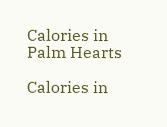Calories in Palm Hearts

Calories in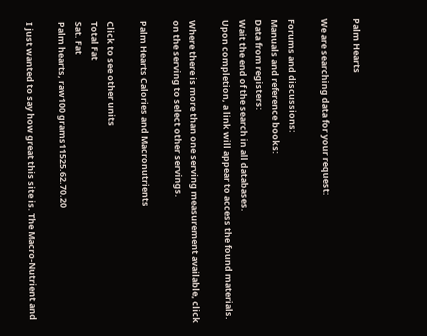Palm Hearts

We are searching data for your request:

Forums and discussions:
Manuals and reference books:
Data from registers:
Wait the end of the search in all databases.
Upon completion, a link will appear to access the found materials.

Where there is more than one serving measurement available, click on the serving to select other servings.

Palm Hearts Calories and Macronutrients

Click to see other units
Total Fat
Sat. Fat
Palm hearts, raw100 grams11525.62.70.20

I just wanted to say how great this site is. The Macro-Nutrient and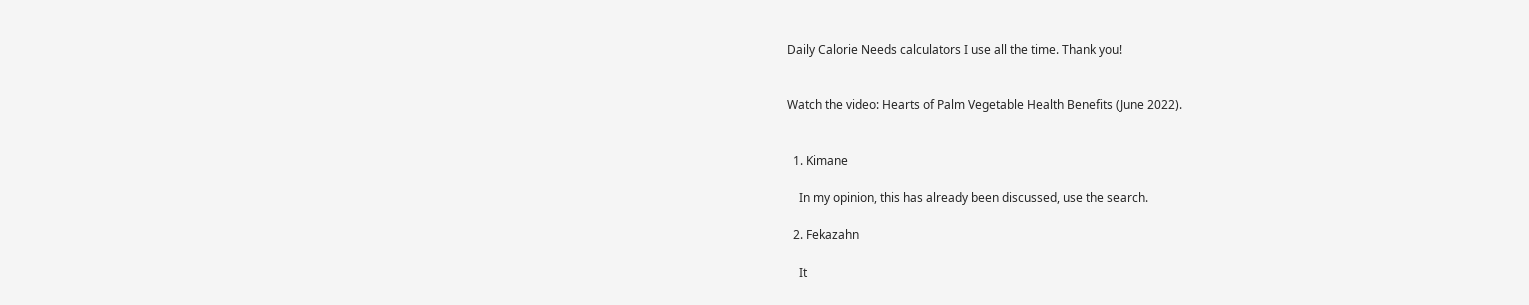Daily Calorie Needs calculators I use all the time. Thank you!


Watch the video: Hearts of Palm Vegetable Health Benefits (June 2022).


  1. Kimane

    In my opinion, this has already been discussed, use the search.

  2. Fekazahn

    It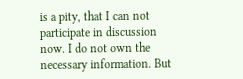is a pity, that I can not participate in discussion now. I do not own the necessary information. But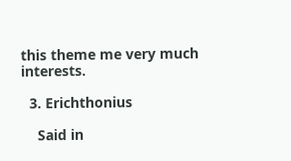this theme me very much interests.

  3. Erichthonius

    Said in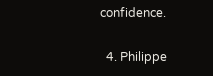confidence.

  4. Philippe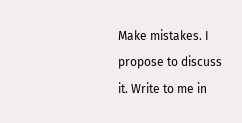Make mistakes. I propose to discuss it. Write to me in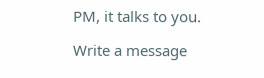PM, it talks to you.

Write a message